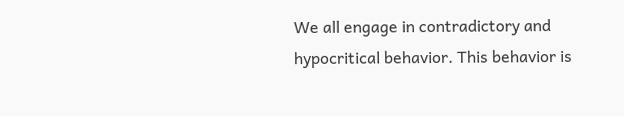We all engage in contradictory and hypocritical behavior. This behavior is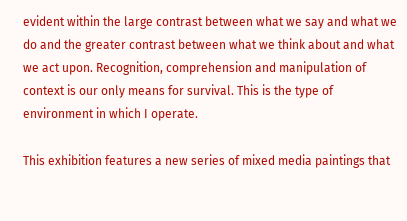evident within the large contrast between what we say and what we do and the greater contrast between what we think about and what we act upon. Recognition, comprehension and manipulation of context is our only means for survival. This is the type of environment in which I operate.

This exhibition features a new series of mixed media paintings that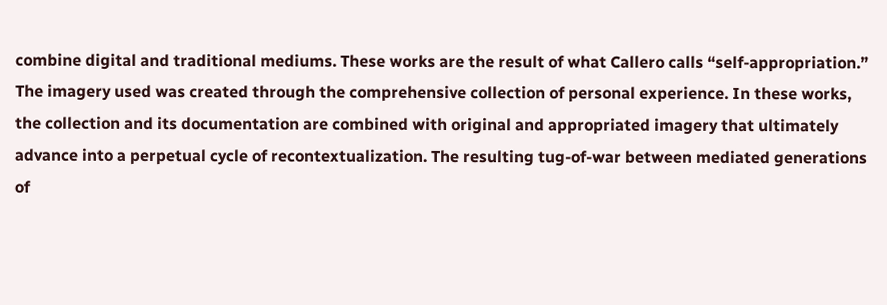combine digital and traditional mediums. These works are the result of what Callero calls “self-appropriation.” The imagery used was created through the comprehensive collection of personal experience. In these works, the collection and its documentation are combined with original and appropriated imagery that ultimately advance into a perpetual cycle of recontextualization. The resulting tug-of-war between mediated generations of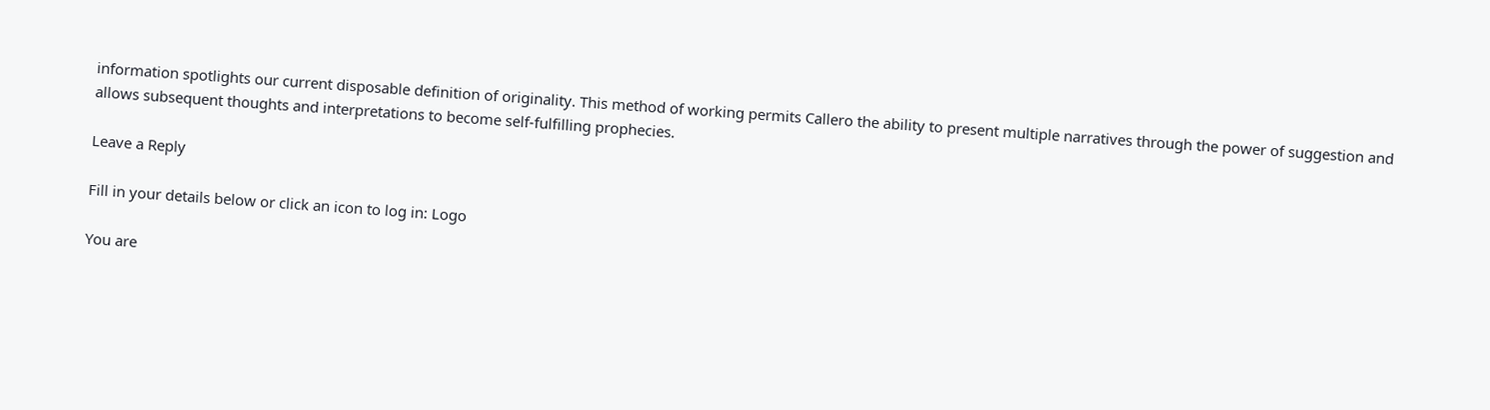information spotlights our current disposable definition of originality. This method of working permits Callero the ability to present multiple narratives through the power of suggestion and allows subsequent thoughts and interpretations to become self-fulfilling prophecies.

Leave a Reply

Fill in your details below or click an icon to log in: Logo

You are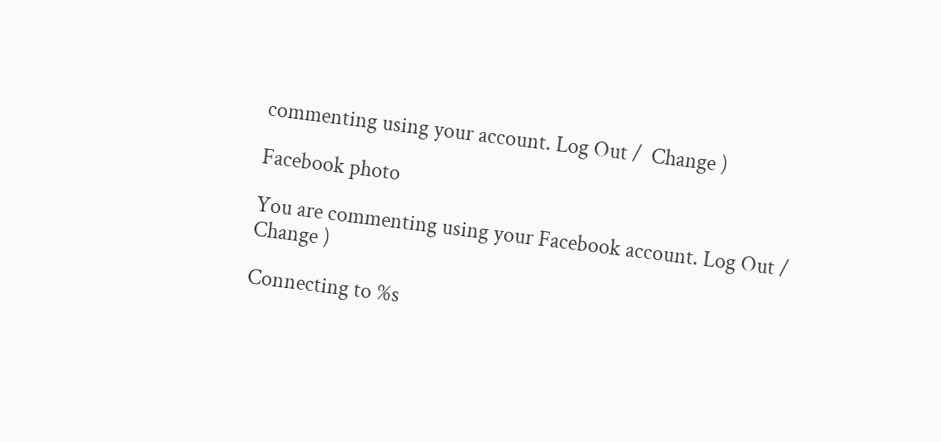commenting using your account. Log Out /  Change )

Facebook photo

You are commenting using your Facebook account. Log Out /  Change )

Connecting to %s